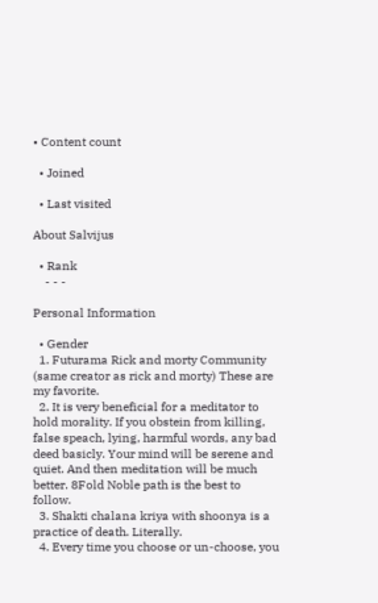• Content count

  • Joined

  • Last visited

About Salvijus

  • Rank
    - - -

Personal Information

  • Gender
  1. Futurama Rick and morty Community (same creator as rick and morty) These are my favorite.
  2. It is very beneficial for a meditator to hold morality. If you obstein from killing, false speach, lying, harmful words, any bad deed basicly. Your mind will be serene and quiet. And then meditation will be much better. 8Fold Noble path is the best to follow.
  3. Shakti chalana kriya with shoonya is a practice of death. Literally.
  4. Every time you choose or un-choose, you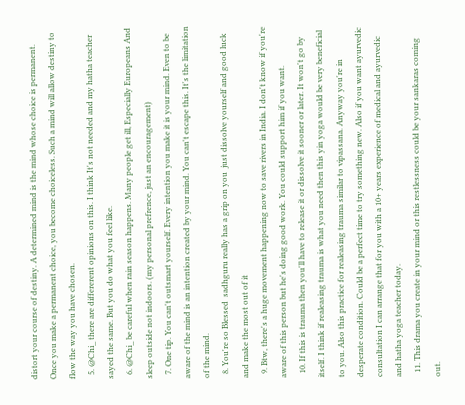distort your course of destiny. A determined mind is the mind whose choice is permanent. Once you make a permanent choice, you become choiceless. Such a mind will allow destiny to flow the way you have chosen.
  5. @Chi_ there are differerent opinions on this. I think It's not needed and my hatha teacher sayed the same. But you do what you feel like.
  6. @Chi_ be careful when rain season happens. Many people get ill, Especially Europeans And sleep outside not indoors. (my personal prefrence, just an encouragement)
  7. One tip. You can't outsmart yourself. Every intention you make it is your mind. Even to be aware of the mind is an intention created by your mind. You can't escape this. It's the limitation of the mind.
  8. You're so Blessed  sadhguru really has a grip on you  just dissolve yourself and good luck and make the most out of it
  9. Btw, there's a huge movement happening now to save rivers in India. I don't know if you're aware of this person but he's doing good work. You could support him if you want.
  10. If this is trauma then you'll have to release it or dissolve it sooner or later. It won't go by itself. I think if realeasing trauma is what you need then this yin yoga would be very beneficial to you. Also this practice for realeasing trauma similar to vipassana. Anyway you're in desperate condition. Could be a perfect time to try something new. Also if you want ayurvedic consultation I can arrange that for you with a 10+ years experience of medical and ayurvedic and hatha yoga teacher today.
  11. This drama you create in your mind or this restlessness could be your sankaras coming out.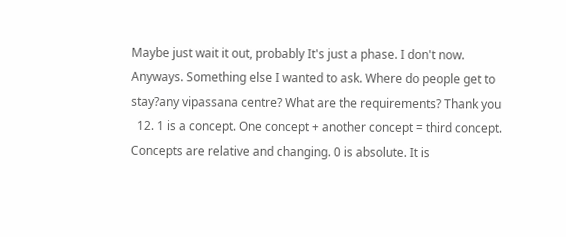Maybe just wait it out, probably It's just a phase. I don't now. Anyways. Something else I wanted to ask. Where do people get to stay?any vipassana centre? What are the requirements? Thank you
  12. 1 is a concept. One concept + another concept = third concept. Concepts are relative and changing. 0 is absolute. It is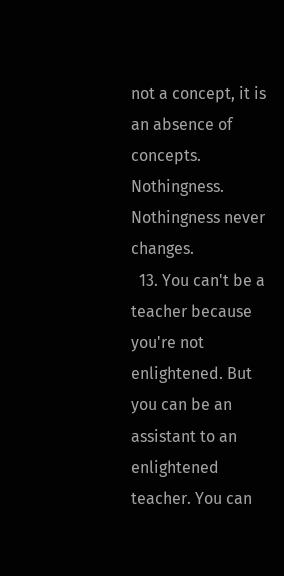not a concept, it is an absence of concepts. Nothingness. Nothingness never changes.
  13. You can't be a teacher because you're not enlightened. But you can be an assistant to an enlightened teacher. You can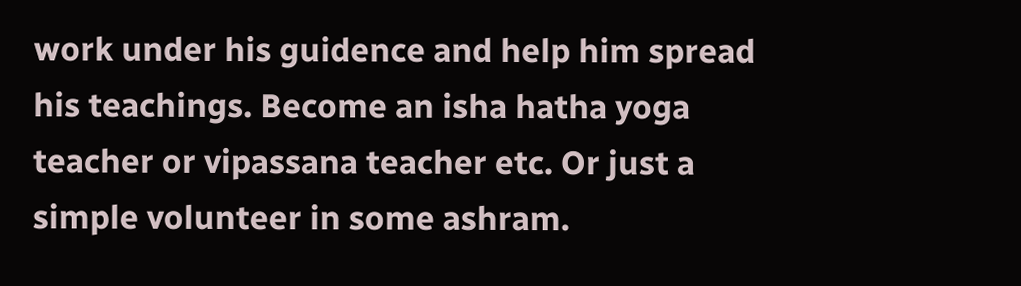work under his guidence and help him spread his teachings. Become an isha hatha yoga teacher or vipassana teacher etc. Or just a simple volunteer in some ashram.